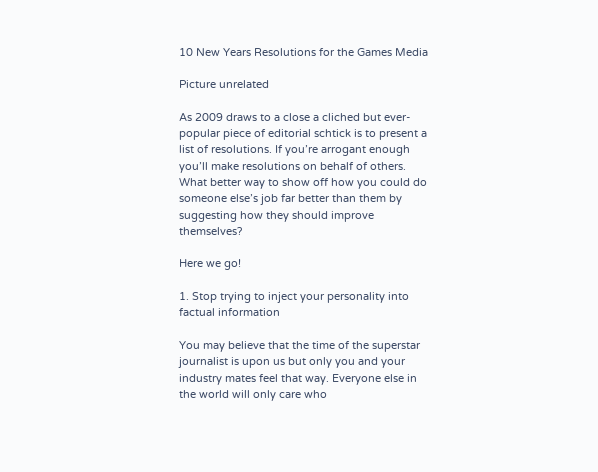10 New Years Resolutions for the Games Media

Picture unrelated

As 2009 draws to a close a cliched but ever-popular piece of editorial schtick is to present a list of resolutions. If you’re arrogant enough you’ll make resolutions on behalf of others. What better way to show off how you could do someone else’s job far better than them by suggesting how they should improve themselves?

Here we go!

1. Stop trying to inject your personality into factual information

You may believe that the time of the superstar journalist is upon us but only you and your industry mates feel that way. Everyone else in the world will only care who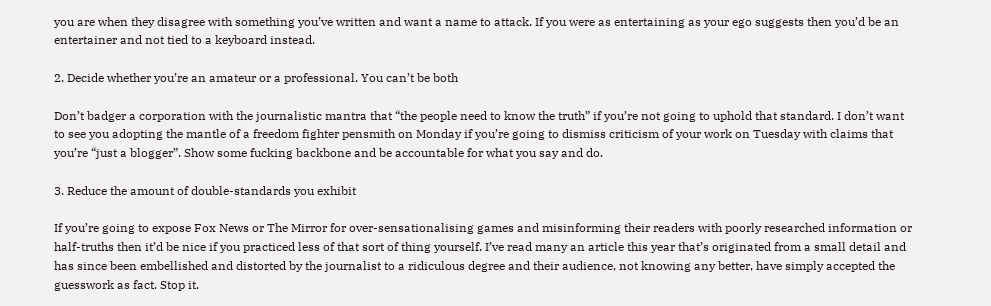you are when they disagree with something you’ve written and want a name to attack. If you were as entertaining as your ego suggests then you’d be an entertainer and not tied to a keyboard instead.

2. Decide whether you’re an amateur or a professional. You can’t be both

Don’t badger a corporation with the journalistic mantra that “the people need to know the truth” if you’re not going to uphold that standard. I don’t want to see you adopting the mantle of a freedom fighter pensmith on Monday if you’re going to dismiss criticism of your work on Tuesday with claims that you’re “just a blogger”. Show some fucking backbone and be accountable for what you say and do.

3. Reduce the amount of double-standards you exhibit

If you’re going to expose Fox News or The Mirror for over-sensationalising games and misinforming their readers with poorly researched information or half-truths then it’d be nice if you practiced less of that sort of thing yourself. I’ve read many an article this year that’s originated from a small detail and has since been embellished and distorted by the journalist to a ridiculous degree and their audience, not knowing any better, have simply accepted the guesswork as fact. Stop it.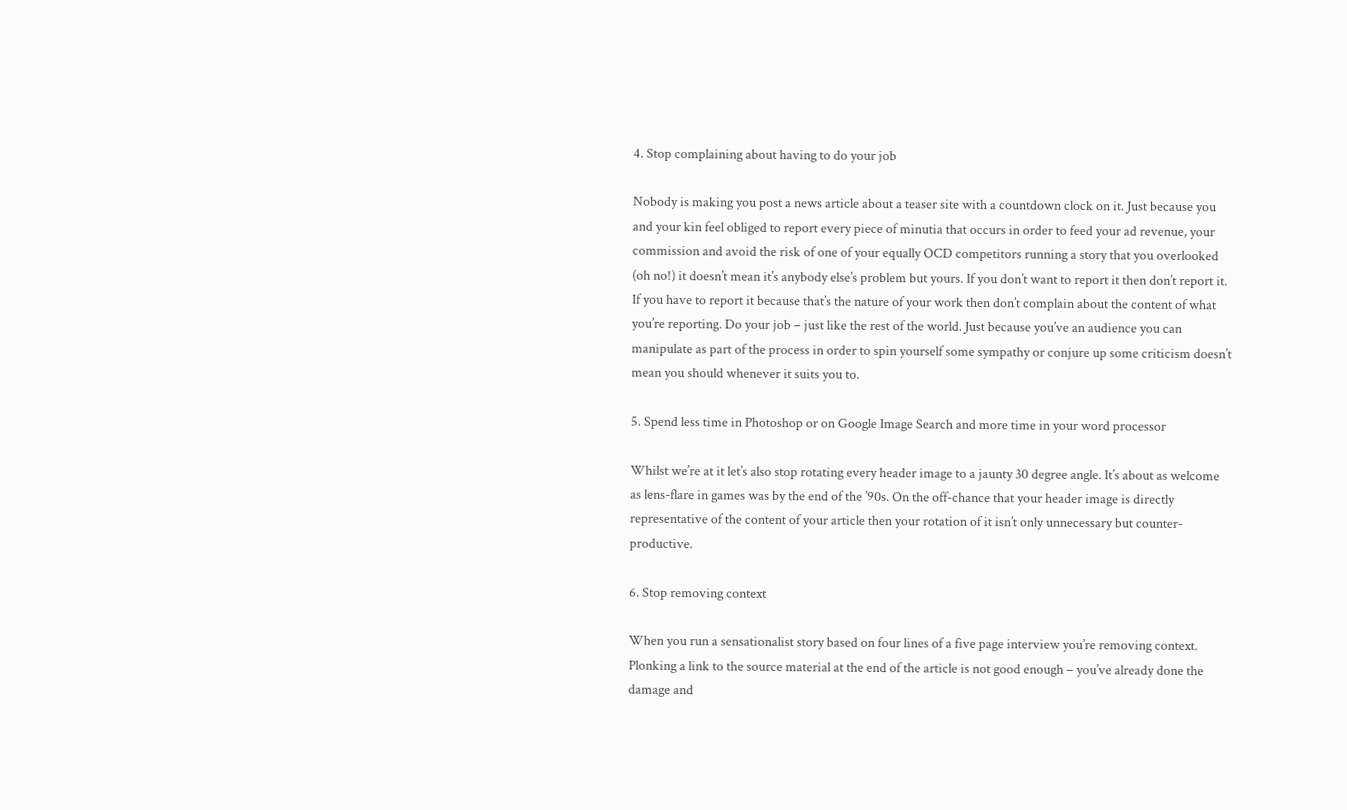4. Stop complaining about having to do your job

Nobody is making you post a news article about a teaser site with a countdown clock on it. Just because you and your kin feel obliged to report every piece of minutia that occurs in order to feed your ad revenue, your commission and avoid the risk of one of your equally OCD competitors running a story that you overlooked (oh no!) it doesn’t mean it’s anybody else’s problem but yours. If you don’t want to report it then don’t report it. If you have to report it because that’s the nature of your work then don’t complain about the content of what you’re reporting. Do your job – just like the rest of the world. Just because you’ve an audience you can manipulate as part of the process in order to spin yourself some sympathy or conjure up some criticism doesn’t mean you should whenever it suits you to.

5. Spend less time in Photoshop or on Google Image Search and more time in your word processor

Whilst we’re at it let’s also stop rotating every header image to a jaunty 30 degree angle. It’s about as welcome as lens-flare in games was by the end of the ’90s. On the off-chance that your header image is directly representative of the content of your article then your rotation of it isn’t only unnecessary but counter-productive.

6. Stop removing context

When you run a sensationalist story based on four lines of a five page interview you’re removing context. Plonking a link to the source material at the end of the article is not good enough – you’ve already done the damage and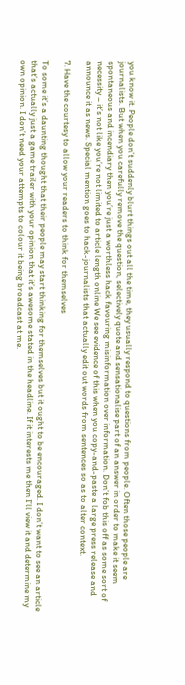you know it. People don’t suddenly blurt things out all the time, they usually respond to questions from people. Often those people are journalists. But when you carefully remove the question, selectively quote and sensationalise part of an answer in order to make it seem spontaneous and incendiary then you’re just a worthless hack favouring misinformation over information. Don’t fob this off as some sort of necessity – it’s not like you’re not limited to article length online We see evidence of this when you copy-and-paste a large press release and announce it as news. Special mention goes to hack-journalists that actually edit out words from sentences so as to alter context.

7. Have the courtesy to allow your readers to think for themselves

To some it’s a daunting thought that their people may start thinking for themselves but it ought to be encouraged. I don’t want to see an article that’s actually just a game trailer with your opinion that it’s awesome stated in the headline. If it interests me then I’ll view it and determine my own opinion. I don’t need your attempts to colour it being broadcast at me.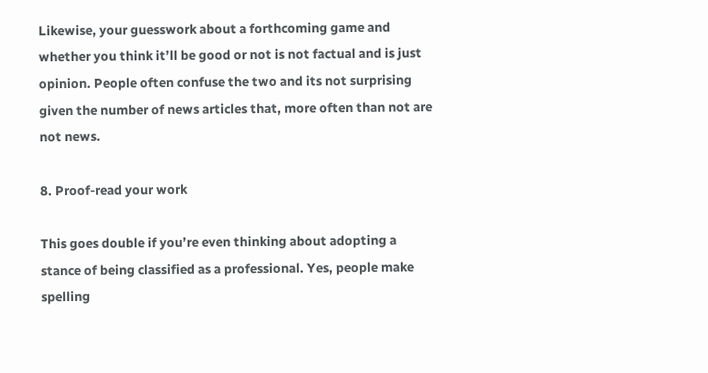Likewise, your guesswork about a forthcoming game and whether you think it’ll be good or not is not factual and is just opinion. People often confuse the two and its not surprising given the number of news articles that, more often than not are not news.

8. Proof-read your work

This goes double if you’re even thinking about adopting a stance of being classified as a professional. Yes, people make spelling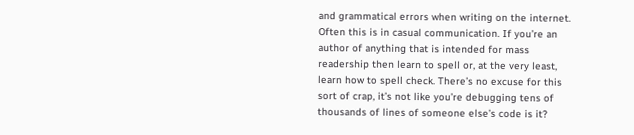and grammatical errors when writing on the internet. Often this is in casual communication. If you’re an author of anything that is intended for mass readership then learn to spell or, at the very least, learn how to spell check. There’s no excuse for this sort of crap, it’s not like you’re debugging tens of thousands of lines of someone else’s code is it?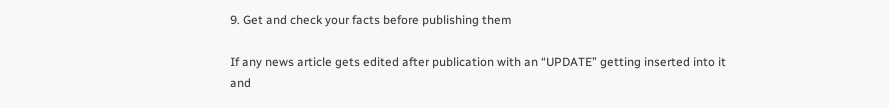9. Get and check your facts before publishing them

If any news article gets edited after publication with an “UPDATE” getting inserted into it and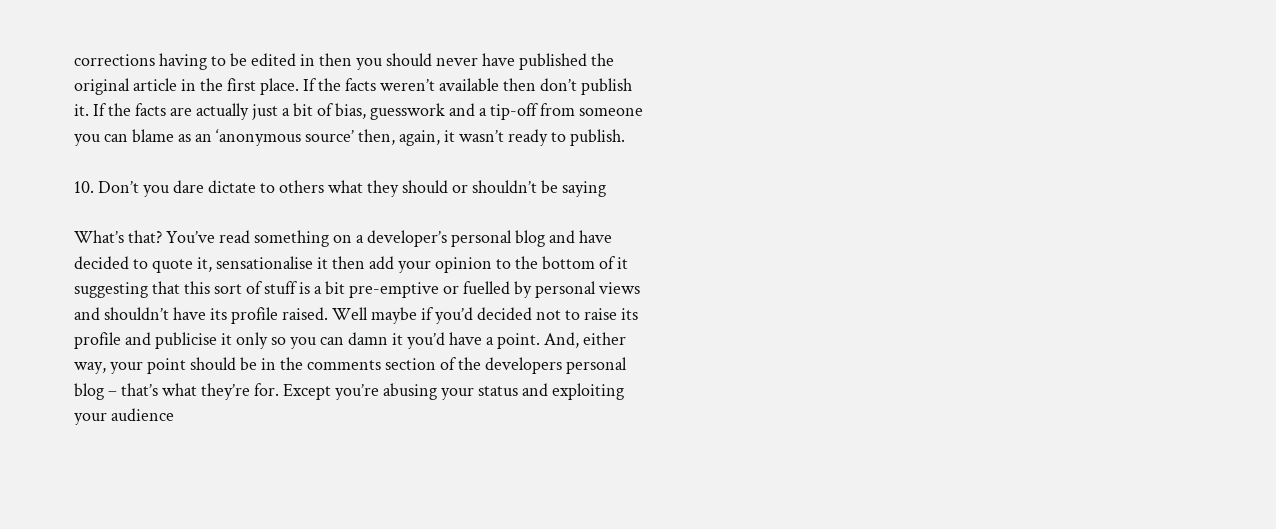corrections having to be edited in then you should never have published the original article in the first place. If the facts weren’t available then don’t publish it. If the facts are actually just a bit of bias, guesswork and a tip-off from someone you can blame as an ‘anonymous source’ then, again, it wasn’t ready to publish.

10. Don’t you dare dictate to others what they should or shouldn’t be saying

What’s that? You’ve read something on a developer’s personal blog and have decided to quote it, sensationalise it then add your opinion to the bottom of it suggesting that this sort of stuff is a bit pre-emptive or fuelled by personal views and shouldn’t have its profile raised. Well maybe if you’d decided not to raise its profile and publicise it only so you can damn it you’d have a point. And, either way, your point should be in the comments section of the developers personal blog – that’s what they’re for. Except you’re abusing your status and exploiting your audience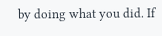by doing what you did. If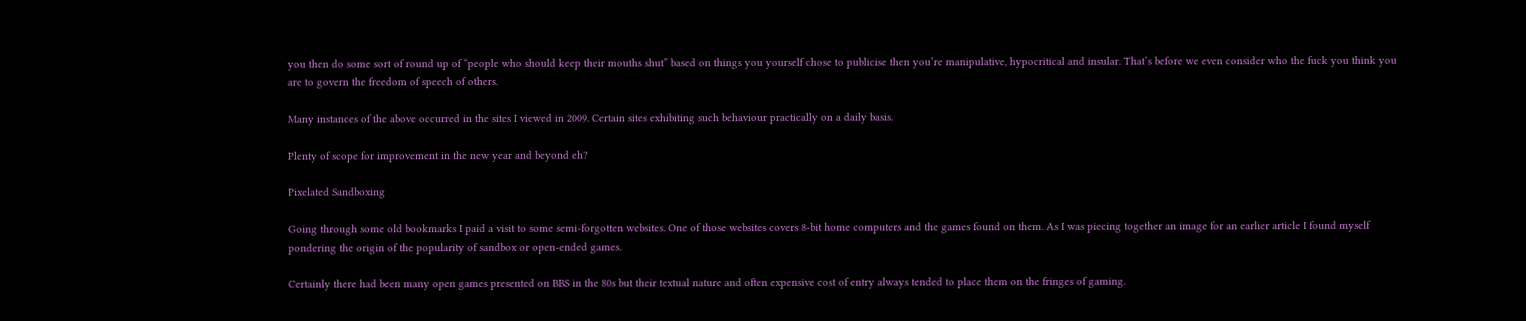you then do some sort of round up of “people who should keep their mouths shut” based on things you yourself chose to publicise then you’re manipulative, hypocritical and insular. That’s before we even consider who the fuck you think you are to govern the freedom of speech of others.

Many instances of the above occurred in the sites I viewed in 2009. Certain sites exhibiting such behaviour practically on a daily basis.

Plenty of scope for improvement in the new year and beyond eh?

Pixelated Sandboxing

Going through some old bookmarks I paid a visit to some semi-forgotten websites. One of those websites covers 8-bit home computers and the games found on them. As I was piecing together an image for an earlier article I found myself pondering the origin of the popularity of sandbox or open-ended games.

Certainly there had been many open games presented on BBS in the 80s but their textual nature and often expensive cost of entry always tended to place them on the fringes of gaming.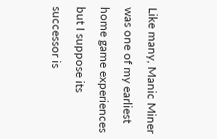Like many, Manic Miner was one of my earliest home game experiences but I suppose its successor is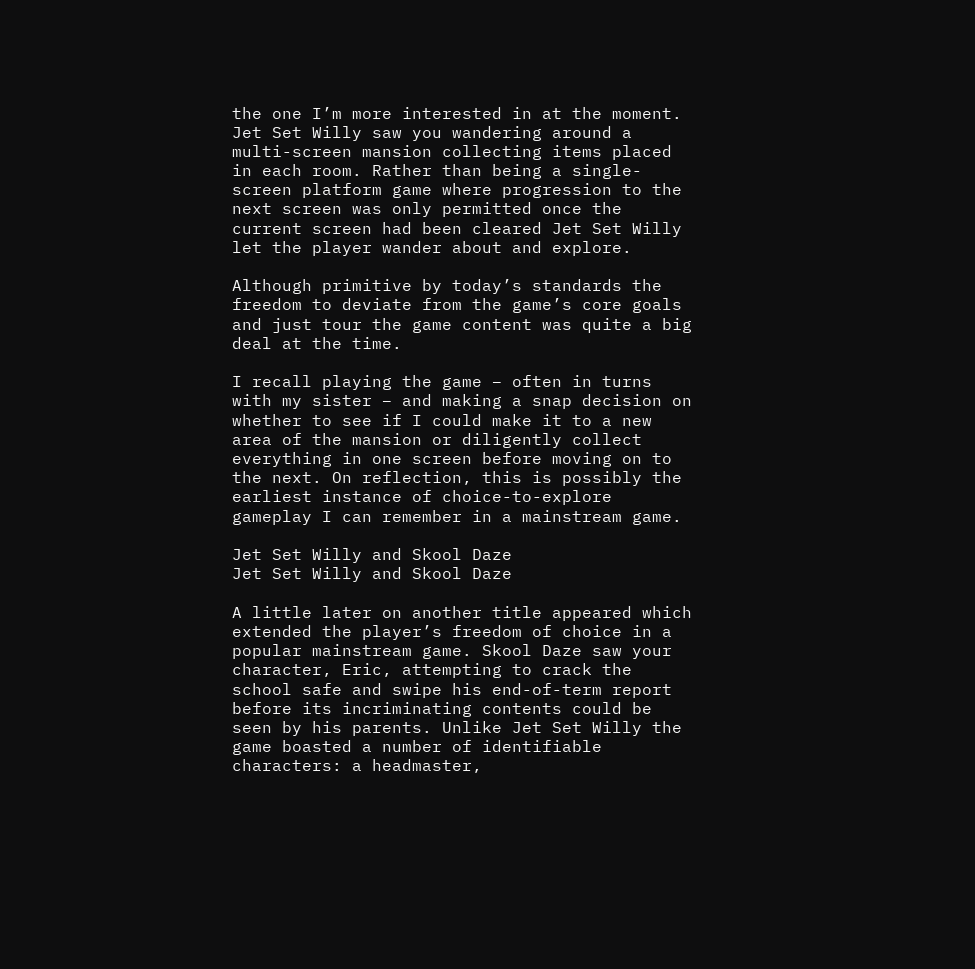the one I’m more interested in at the moment. Jet Set Willy saw you wandering around a multi-screen mansion collecting items placed in each room. Rather than being a single-screen platform game where progression to the next screen was only permitted once the current screen had been cleared Jet Set Willy let the player wander about and explore.

Although primitive by today’s standards the freedom to deviate from the game’s core goals and just tour the game content was quite a big deal at the time.

I recall playing the game – often in turns with my sister – and making a snap decision on whether to see if I could make it to a new area of the mansion or diligently collect everything in one screen before moving on to the next. On reflection, this is possibly the earliest instance of choice-to-explore gameplay I can remember in a mainstream game.

Jet Set Willy and Skool Daze
Jet Set Willy and Skool Daze

A little later on another title appeared which extended the player’s freedom of choice in a popular mainstream game. Skool Daze saw your character, Eric, attempting to crack the school safe and swipe his end-of-term report before its incriminating contents could be seen by his parents. Unlike Jet Set Willy the game boasted a number of identifiable characters: a headmaster,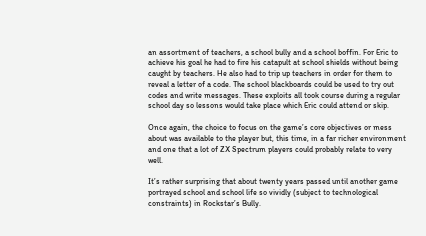an assortment of teachers, a school bully and a school boffin. For Eric to achieve his goal he had to fire his catapult at school shields without being caught by teachers. He also had to trip up teachers in order for them to reveal a letter of a code. The school blackboards could be used to try out codes and write messages. These exploits all took course during a regular school day so lessons would take place which Eric could attend or skip.

Once again, the choice to focus on the game’s core objectives or mess about was available to the player but, this time, in a far richer environment and one that a lot of ZX Spectrum players could probably relate to very well.

It’s rather surprising that about twenty years passed until another game portrayed school and school life so vividly (subject to technological constraints) in Rockstar’s Bully.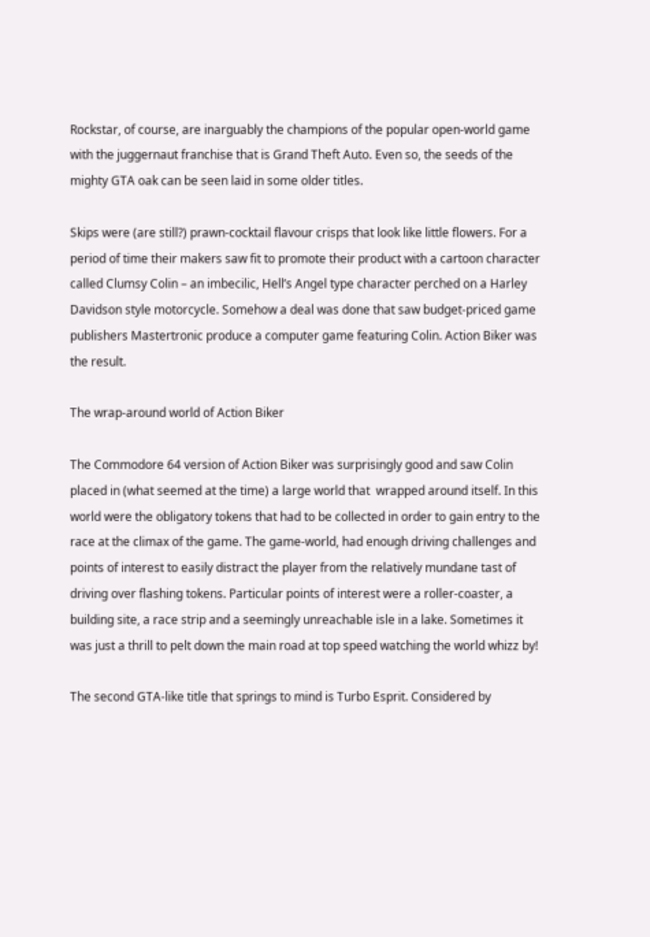Rockstar, of course, are inarguably the champions of the popular open-world game with the juggernaut franchise that is Grand Theft Auto. Even so, the seeds of the mighty GTA oak can be seen laid in some older titles.

Skips were (are still?) prawn-cocktail flavour crisps that look like little flowers. For a period of time their makers saw fit to promote their product with a cartoon character called Clumsy Colin – an imbecilic, Hell’s Angel type character perched on a Harley Davidson style motorcycle. Somehow a deal was done that saw budget-priced game publishers Mastertronic produce a computer game featuring Colin. Action Biker was the result.

The wrap-around world of Action Biker

The Commodore 64 version of Action Biker was surprisingly good and saw Colin placed in (what seemed at the time) a large world that  wrapped around itself. In this world were the obligatory tokens that had to be collected in order to gain entry to the race at the climax of the game. The game-world, had enough driving challenges and points of interest to easily distract the player from the relatively mundane tast of driving over flashing tokens. Particular points of interest were a roller-coaster, a building site, a race strip and a seemingly unreachable isle in a lake. Sometimes it was just a thrill to pelt down the main road at top speed watching the world whizz by!

The second GTA-like title that springs to mind is Turbo Esprit. Considered by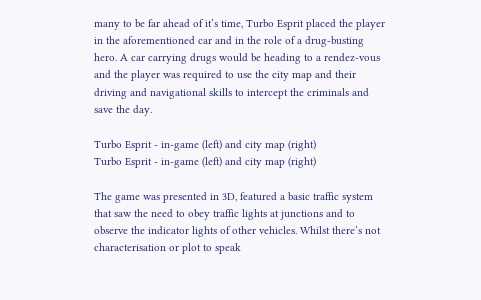many to be far ahead of it’s time, Turbo Esprit placed the player in the aforementioned car and in the role of a drug-busting hero. A car carrying drugs would be heading to a rendez-vous and the player was required to use the city map and their driving and navigational skills to intercept the criminals and save the day.

Turbo Esprit - in-game (left) and city map (right)
Turbo Esprit - in-game (left) and city map (right)

The game was presented in 3D, featured a basic traffic system that saw the need to obey traffic lights at junctions and to observe the indicator lights of other vehicles. Whilst there’s not characterisation or plot to speak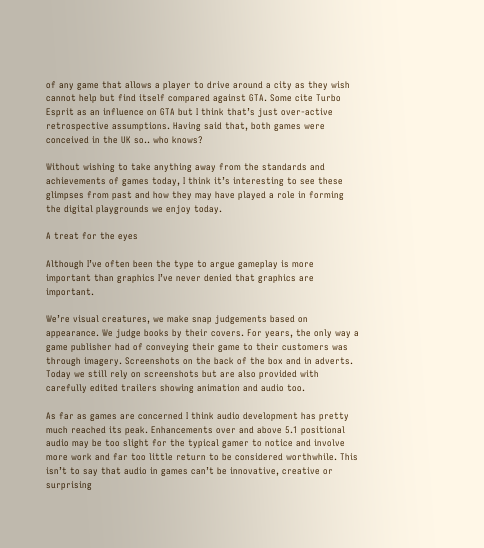of any game that allows a player to drive around a city as they wish cannot help but find itself compared against GTA. Some cite Turbo Esprit as an influence on GTA but I think that’s just over-active retrospective assumptions. Having said that, both games were conceived in the UK so.. who knows?

Without wishing to take anything away from the standards and achievements of games today, I think it’s interesting to see these glimpses from past and how they may have played a role in forming the digital playgrounds we enjoy today.

A treat for the eyes

Although I’ve often been the type to argue gameplay is more important than graphics I’ve never denied that graphics are important.

We’re visual creatures, we make snap judgements based on appearance. We judge books by their covers. For years, the only way a game publisher had of conveying their game to their customers was through imagery. Screenshots on the back of the box and in adverts. Today we still rely on screenshots but are also provided with carefully edited trailers showing animation and audio too.

As far as games are concerned I think audio development has pretty much reached its peak. Enhancements over and above 5.1 positional audio may be too slight for the typical gamer to notice and involve more work and far too little return to be considered worthwhile. This isn’t to say that audio in games can’t be innovative, creative or surprising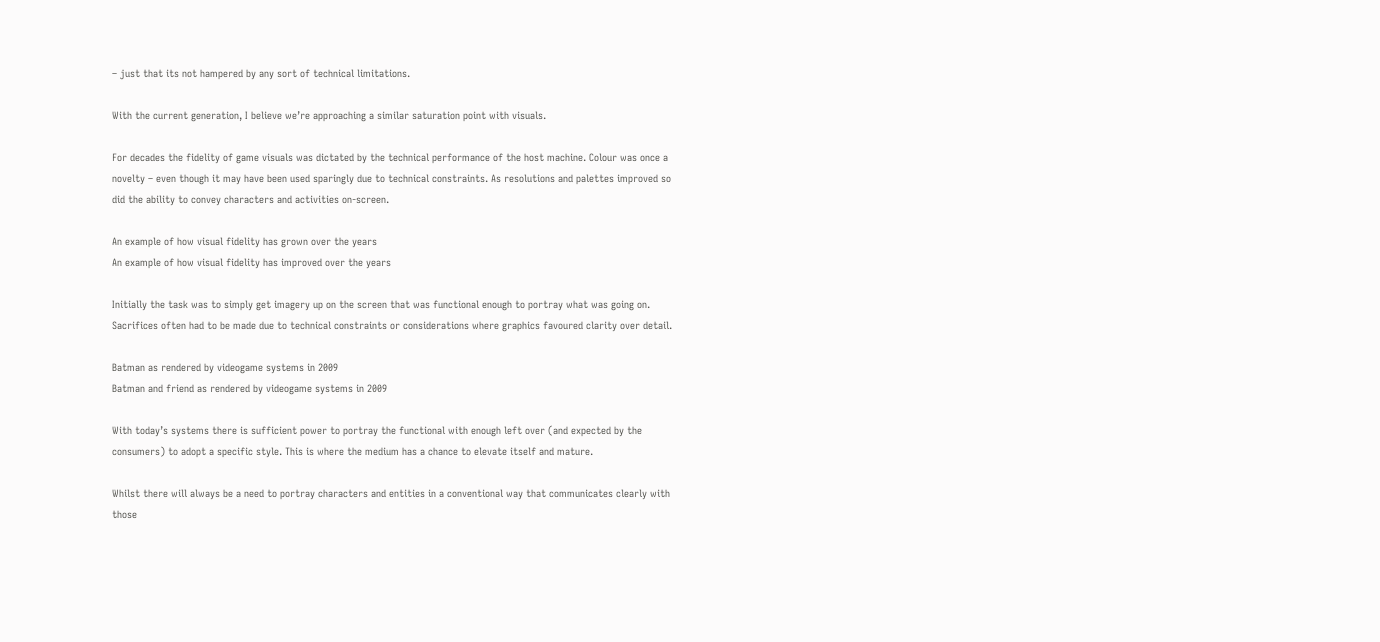– just that its not hampered by any sort of technical limitations.

With the current generation, I believe we’re approaching a similar saturation point with visuals.

For decades the fidelity of game visuals was dictated by the technical performance of the host machine. Colour was once a novelty – even though it may have been used sparingly due to technical constraints. As resolutions and palettes improved so did the ability to convey characters and activities on-screen.

An example of how visual fidelity has grown over the years
An example of how visual fidelity has improved over the years

Initially the task was to simply get imagery up on the screen that was functional enough to portray what was going on. Sacrifices often had to be made due to technical constraints or considerations where graphics favoured clarity over detail.

Batman as rendered by videogame systems in 2009
Batman and friend as rendered by videogame systems in 2009

With today’s systems there is sufficient power to portray the functional with enough left over (and expected by the consumers) to adopt a specific style. This is where the medium has a chance to elevate itself and mature.

Whilst there will always be a need to portray characters and entities in a conventional way that communicates clearly with those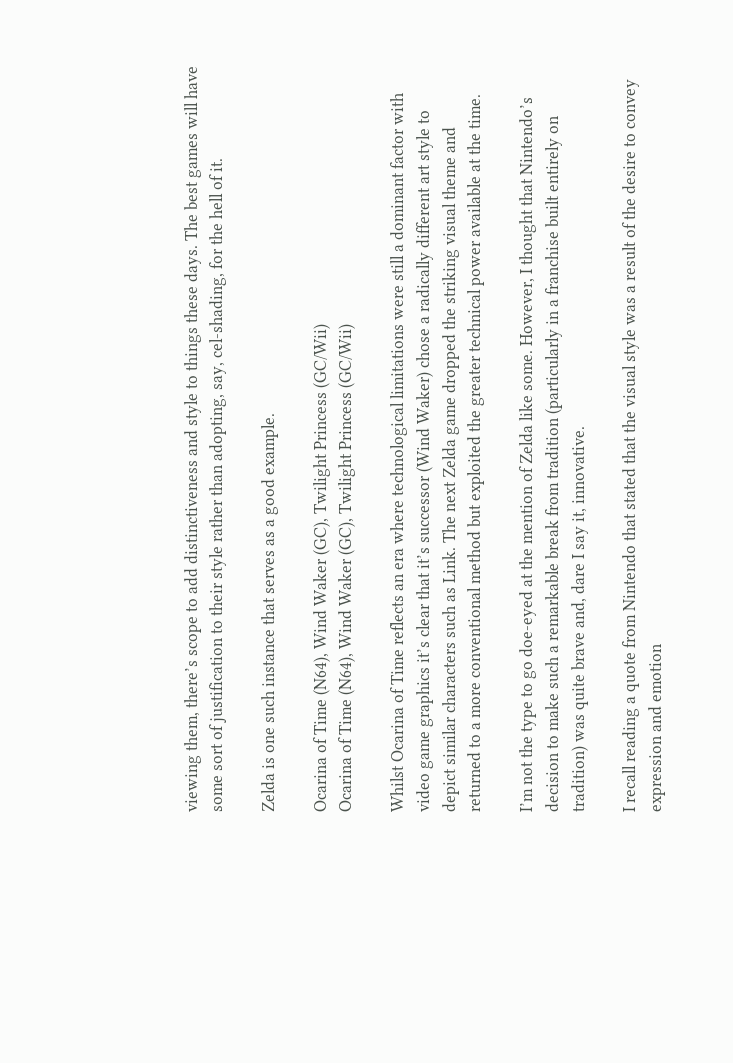viewing them, there’s scope to add distinctiveness and style to things these days. The best games will have some sort of justification to their style rather than adopting, say, cel-shading, for the hell of it.

Zelda is one such instance that serves as a good example.

Ocarina of Time (N64), Wind Waker (GC), Twilight Princess (GC/Wii)
Ocarina of Time (N64), Wind Waker (GC), Twilight Princess (GC/Wii)

Whilst Ocarina of Time reflects an era where technological limitations were still a dominant factor with video game graphics it’s clear that it’s successor (Wind Waker) chose a radically different art style to depict similar characters such as Link. The next Zelda game dropped the striking visual theme and returned to a more conventional method but exploited the greater technical power available at the time.

I’m not the type to go doe-eyed at the mention of Zelda like some. However, I thought that Nintendo’s decision to make such a remarkable break from tradition (particularly in a franchise built entirely on tradition) was quite brave and, dare I say it, innovative.

I recall reading a quote from Nintendo that stated that the visual style was a result of the desire to convey expression and emotion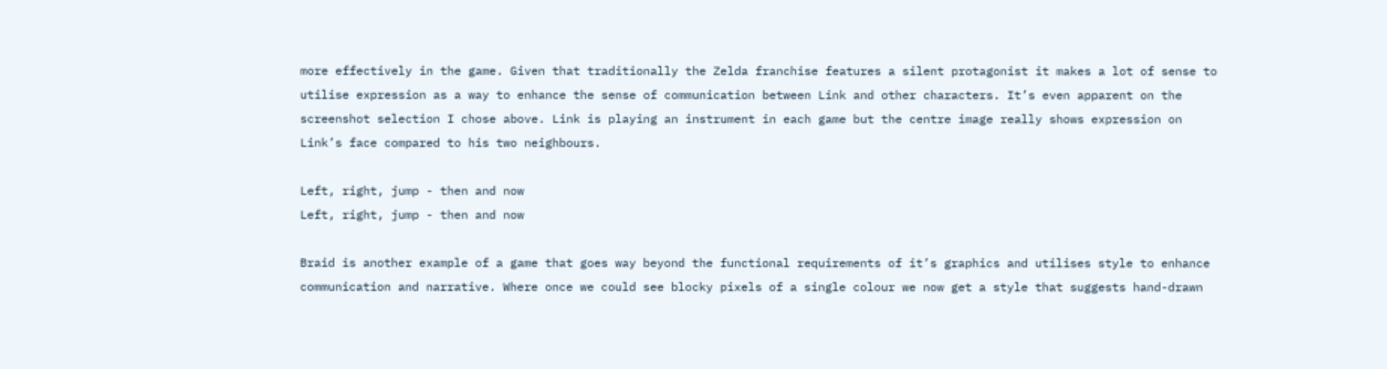more effectively in the game. Given that traditionally the Zelda franchise features a silent protagonist it makes a lot of sense to utilise expression as a way to enhance the sense of communication between Link and other characters. It’s even apparent on the screenshot selection I chose above. Link is playing an instrument in each game but the centre image really shows expression on Link’s face compared to his two neighbours.

Left, right, jump - then and now
Left, right, jump - then and now

Braid is another example of a game that goes way beyond the functional requirements of it’s graphics and utilises style to enhance communication and narrative. Where once we could see blocky pixels of a single colour we now get a style that suggests hand-drawn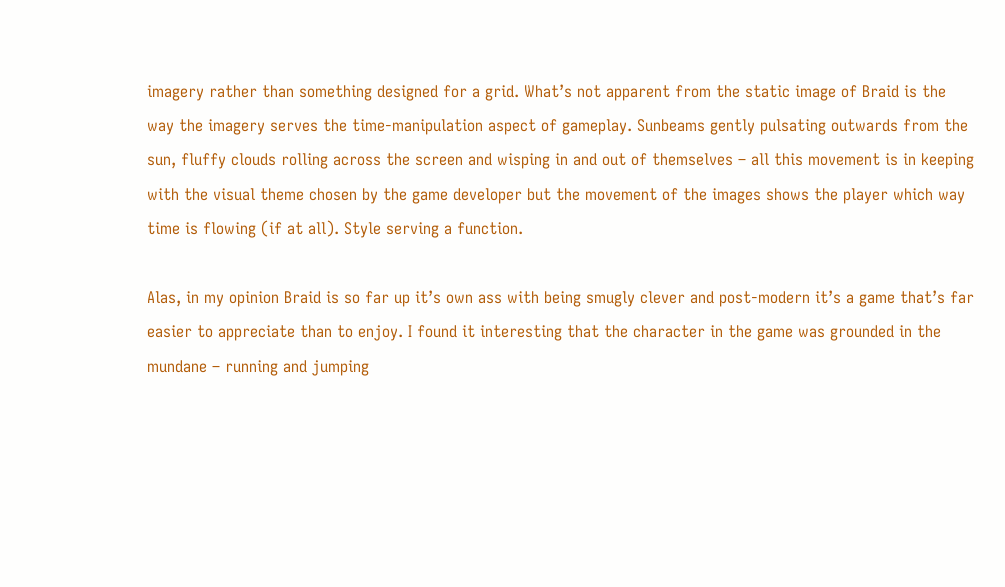imagery rather than something designed for a grid. What’s not apparent from the static image of Braid is the way the imagery serves the time-manipulation aspect of gameplay. Sunbeams gently pulsating outwards from the sun, fluffy clouds rolling across the screen and wisping in and out of themselves – all this movement is in keeping with the visual theme chosen by the game developer but the movement of the images shows the player which way time is flowing (if at all). Style serving a function.

Alas, in my opinion Braid is so far up it’s own ass with being smugly clever and post-modern it’s a game that’s far easier to appreciate than to enjoy. I found it interesting that the character in the game was grounded in the mundane – running and jumping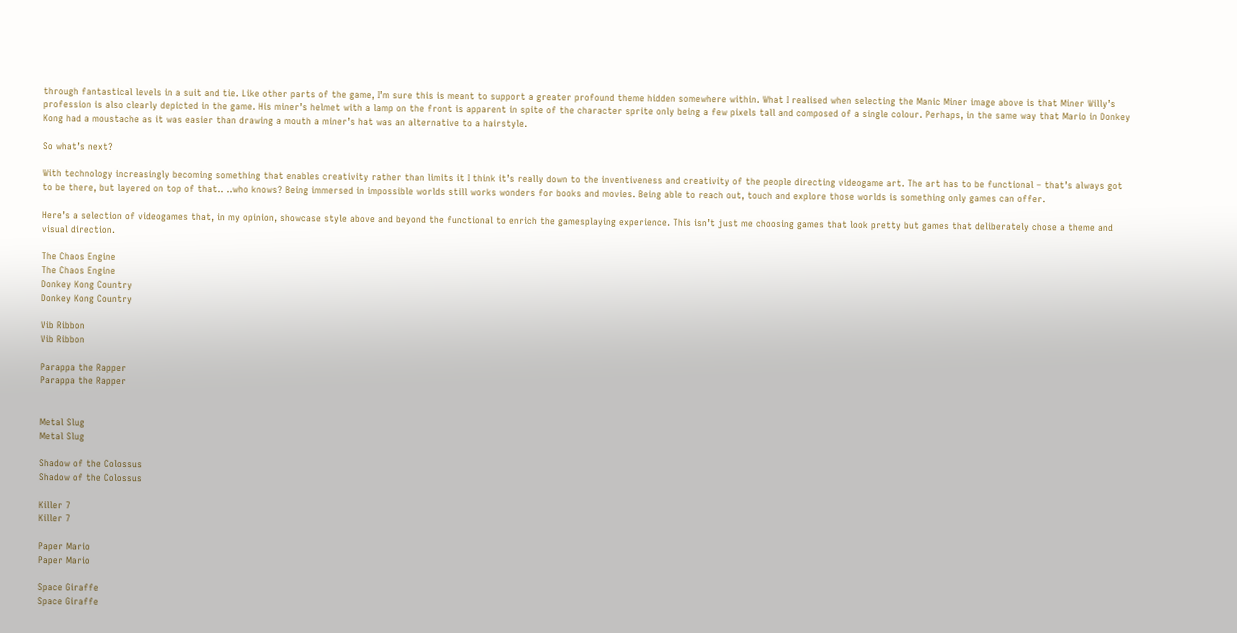through fantastical levels in a suit and tie. Like other parts of the game, I’m sure this is meant to support a greater profound theme hidden somewhere within. What I realised when selecting the Manic Miner image above is that Miner Willy’s profession is also clearly depicted in the game. His miner’s helmet with a lamp on the front is apparent in spite of the character sprite only being a few pixels tall and composed of a single colour. Perhaps, in the same way that Mario in Donkey Kong had a moustache as it was easier than drawing a mouth a miner’s hat was an alternative to a hairstyle.

So what’s next?

With technology increasingly becoming something that enables creativity rather than limits it I think it’s really down to the inventiveness and creativity of the people directing videogame art. The art has to be functional – that’s always got to be there, but layered on top of that.. ..who knows? Being immersed in impossible worlds still works wonders for books and movies. Being able to reach out, touch and explore those worlds is something only games can offer.

Here’s a selection of videogames that, in my opinion, showcase style above and beyond the functional to enrich the gamesplaying experience. This isn’t just me choosing games that look pretty but games that deliberately chose a theme and visual direction.

The Chaos Engine
The Chaos Engine
Donkey Kong Country
Donkey Kong Country

Vib Ribbon
Vib Ribbon

Parappa the Rapper
Parappa the Rapper


Metal Slug
Metal Slug

Shadow of the Colossus
Shadow of the Colossus

Killer 7
Killer 7

Paper Mario
Paper Mario

Space Giraffe
Space Giraffe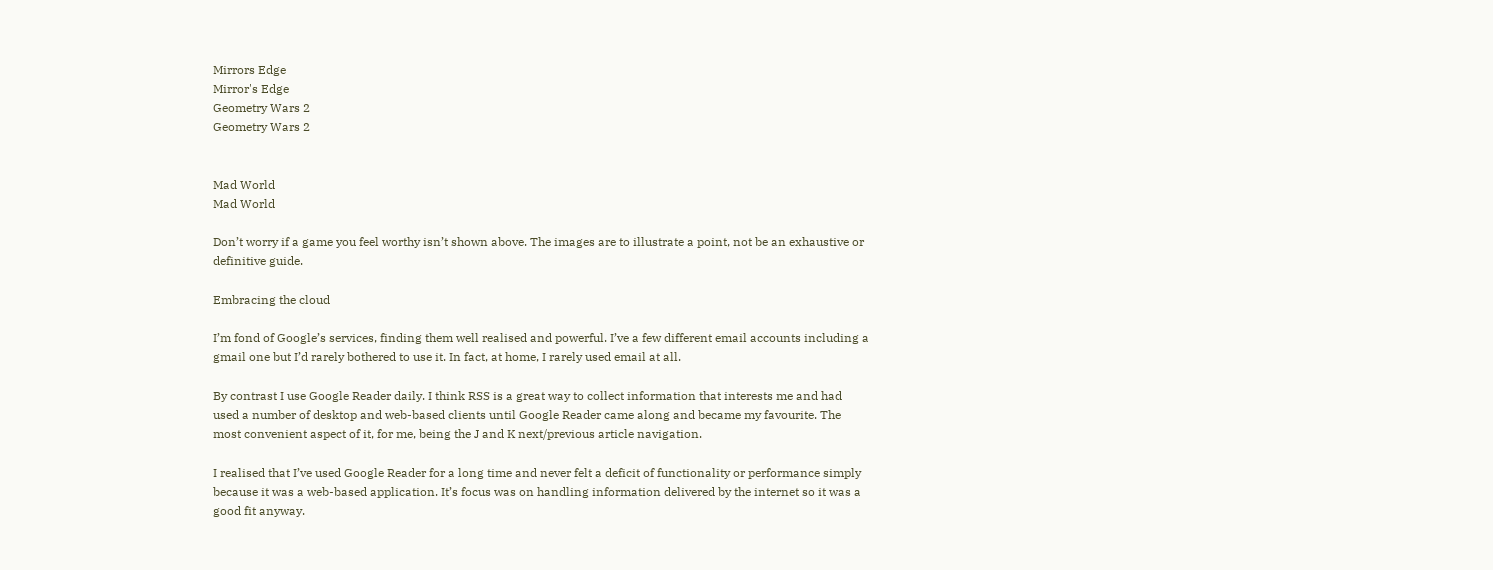Mirrors Edge
Mirror's Edge
Geometry Wars 2
Geometry Wars 2


Mad World
Mad World

Don’t worry if a game you feel worthy isn’t shown above. The images are to illustrate a point, not be an exhaustive or definitive guide.

Embracing the cloud

I’m fond of Google’s services, finding them well realised and powerful. I’ve a few different email accounts including a gmail one but I’d rarely bothered to use it. In fact, at home, I rarely used email at all.

By contrast I use Google Reader daily. I think RSS is a great way to collect information that interests me and had used a number of desktop and web-based clients until Google Reader came along and became my favourite. The most convenient aspect of it, for me, being the J and K next/previous article navigation.

I realised that I’ve used Google Reader for a long time and never felt a deficit of functionality or performance simply because it was a web-based application. It’s focus was on handling information delivered by the internet so it was a good fit anyway.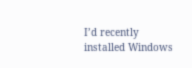I’d recently installed Windows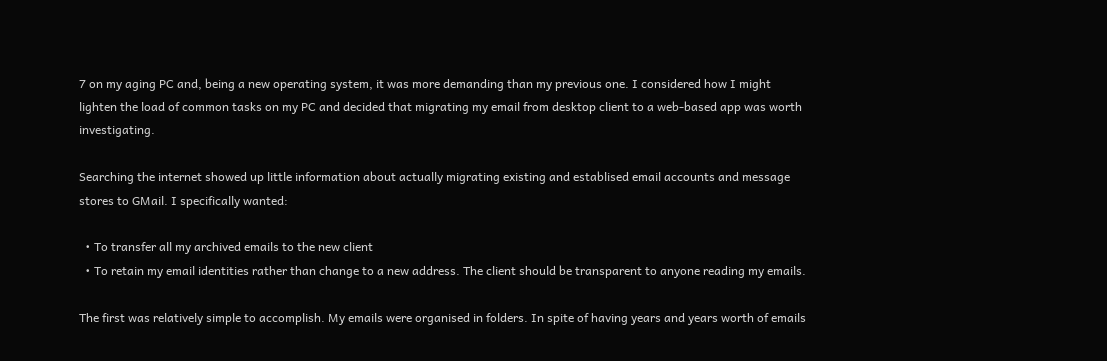7 on my aging PC and, being a new operating system, it was more demanding than my previous one. I considered how I might lighten the load of common tasks on my PC and decided that migrating my email from desktop client to a web-based app was worth investigating.

Searching the internet showed up little information about actually migrating existing and establised email accounts and message stores to GMail. I specifically wanted:

  • To transfer all my archived emails to the new client
  • To retain my email identities rather than change to a new address. The client should be transparent to anyone reading my emails.

The first was relatively simple to accomplish. My emails were organised in folders. In spite of having years and years worth of emails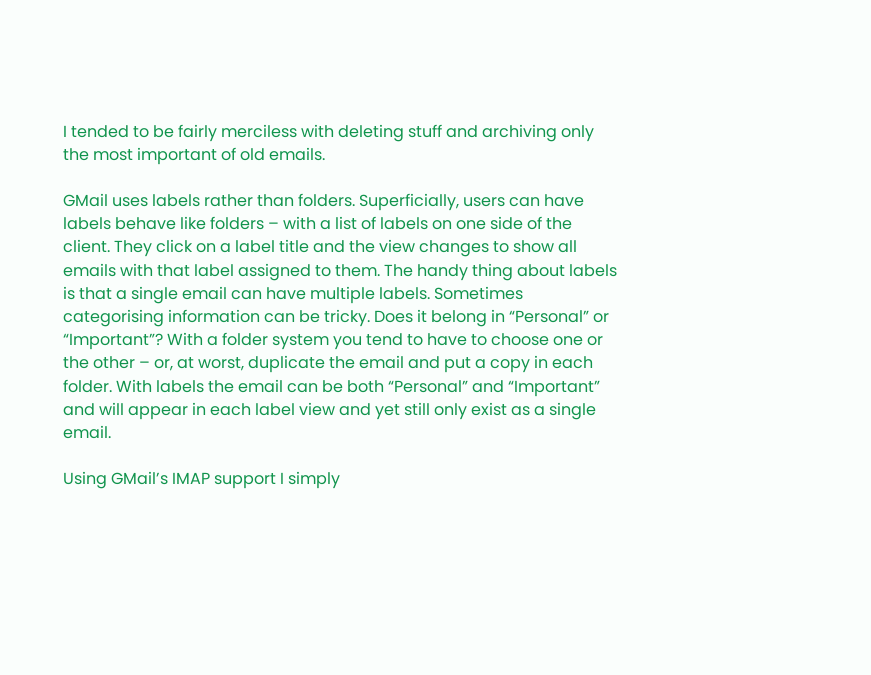I tended to be fairly merciless with deleting stuff and archiving only the most important of old emails.

GMail uses labels rather than folders. Superficially, users can have labels behave like folders – with a list of labels on one side of the client. They click on a label title and the view changes to show all emails with that label assigned to them. The handy thing about labels is that a single email can have multiple labels. Sometimes categorising information can be tricky. Does it belong in “Personal” or “Important”? With a folder system you tend to have to choose one or the other – or, at worst, duplicate the email and put a copy in each folder. With labels the email can be both “Personal” and “Important” and will appear in each label view and yet still only exist as a single email.

Using GMail’s IMAP support I simply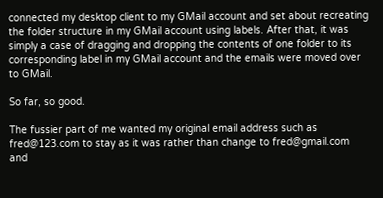connected my desktop client to my GMail account and set about recreating the folder structure in my GMail account using labels. After that, it was simply a case of dragging and dropping the contents of one folder to its corresponding label in my GMail account and the emails were moved over to GMail.

So far, so good.

The fussier part of me wanted my original email address such as fred@123.com to stay as it was rather than change to fred@gmail.com and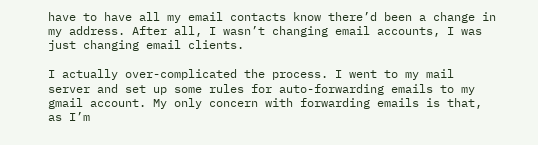have to have all my email contacts know there’d been a change in my address. After all, I wasn’t changing email accounts, I was just changing email clients.

I actually over-complicated the process. I went to my mail server and set up some rules for auto-forwarding emails to my gmail account. My only concern with forwarding emails is that, as I’m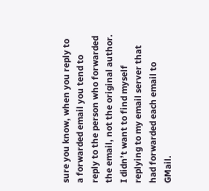sure you know, when you reply to a forwarded email you tend to reply to the person who forwarded the email, not the original author. I didn’t want to find myself replying to my email server that had forwarded each email to GMail.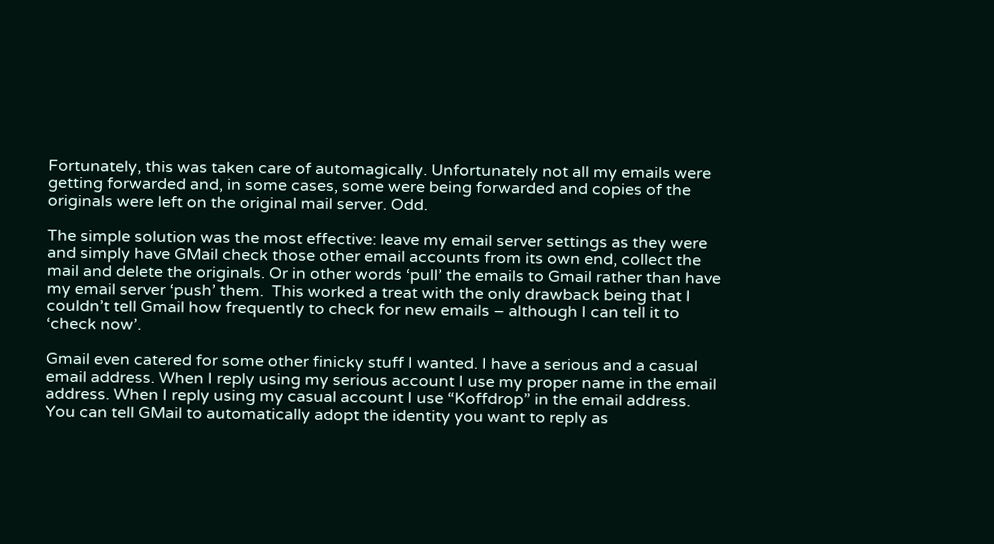Fortunately, this was taken care of automagically. Unfortunately not all my emails were getting forwarded and, in some cases, some were being forwarded and copies of the originals were left on the original mail server. Odd.

The simple solution was the most effective: leave my email server settings as they were and simply have GMail check those other email accounts from its own end, collect the mail and delete the originals. Or in other words ‘pull’ the emails to Gmail rather than have my email server ‘push’ them.  This worked a treat with the only drawback being that I couldn’t tell Gmail how frequently to check for new emails – although I can tell it to ‘check now’.

Gmail even catered for some other finicky stuff I wanted. I have a serious and a casual email address. When I reply using my serious account I use my proper name in the email address. When I reply using my casual account I use “Koffdrop” in the email address. You can tell GMail to automatically adopt the identity you want to reply as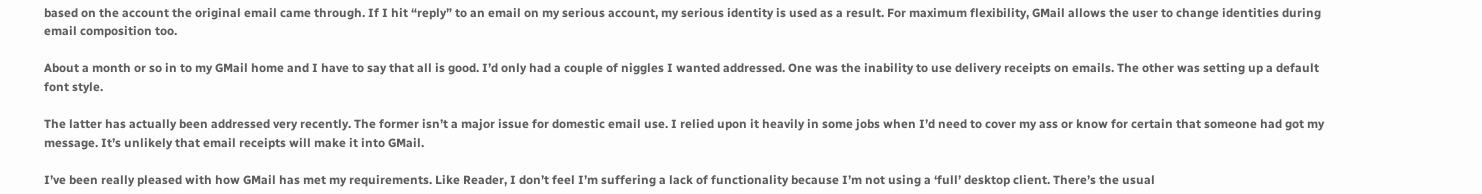based on the account the original email came through. If I hit “reply” to an email on my serious account, my serious identity is used as a result. For maximum flexibility, GMail allows the user to change identities during email composition too.

About a month or so in to my GMail home and I have to say that all is good. I’d only had a couple of niggles I wanted addressed. One was the inability to use delivery receipts on emails. The other was setting up a default font style.

The latter has actually been addressed very recently. The former isn’t a major issue for domestic email use. I relied upon it heavily in some jobs when I’d need to cover my ass or know for certain that someone had got my message. It’s unlikely that email receipts will make it into GMail.

I’ve been really pleased with how GMail has met my requirements. Like Reader, I don’t feel I’m suffering a lack of functionality because I’m not using a ‘full’ desktop client. There’s the usual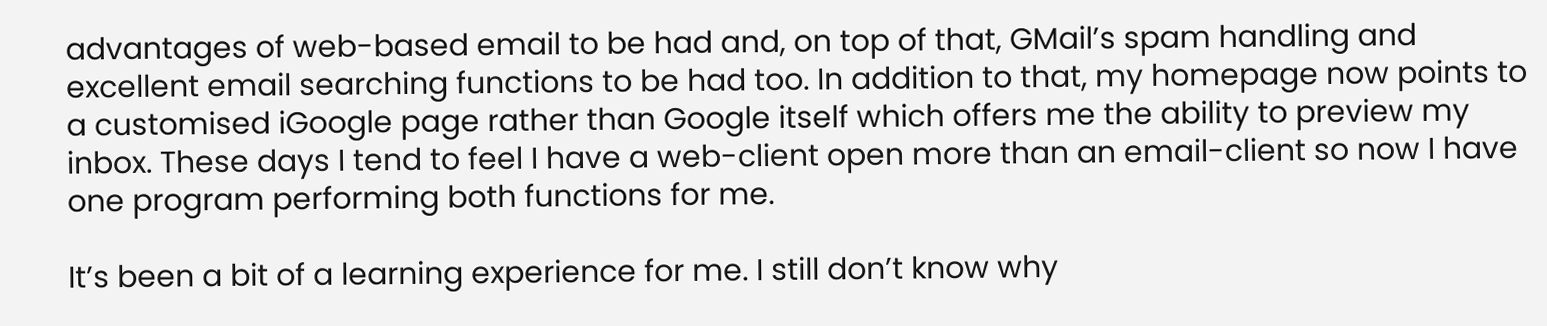advantages of web-based email to be had and, on top of that, GMail’s spam handling and excellent email searching functions to be had too. In addition to that, my homepage now points to a customised iGoogle page rather than Google itself which offers me the ability to preview my inbox. These days I tend to feel I have a web-client open more than an email-client so now I have one program performing both functions for me.

It’s been a bit of a learning experience for me. I still don’t know why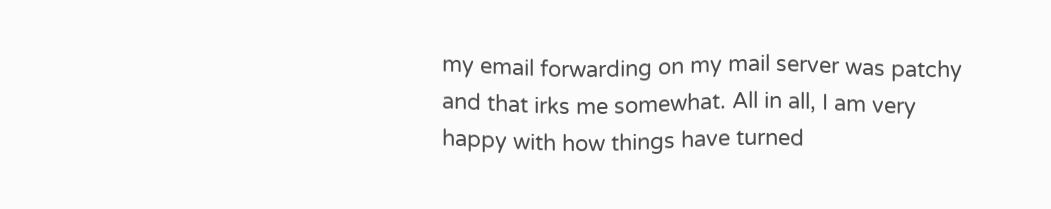my email forwarding on my mail server was patchy and that irks me somewhat. All in all, I am very happy with how things have turned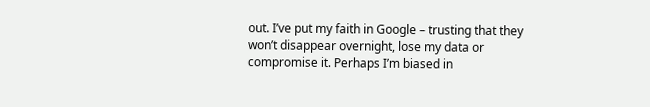out. I’ve put my faith in Google – trusting that they won’t disappear overnight, lose my data or compromise it. Perhaps I’m biased in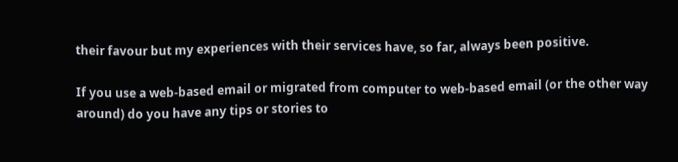their favour but my experiences with their services have, so far, always been positive.

If you use a web-based email or migrated from computer to web-based email (or the other way around) do you have any tips or stories to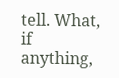tell. What, if anything,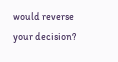would reverse your decision?